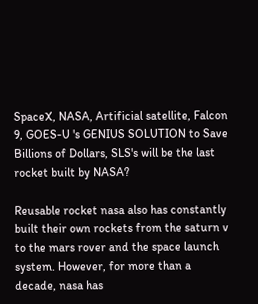SpaceX, NASA, Artificial satellite, Falcon 9, GOES-U 's GENIUS SOLUTION to Save Billions of Dollars, SLS's will be the last rocket built by NASA?

Reusable rocket nasa also has constantly built their own rockets from the saturn v to the mars rover and the space launch system. However, for more than a decade, nasa has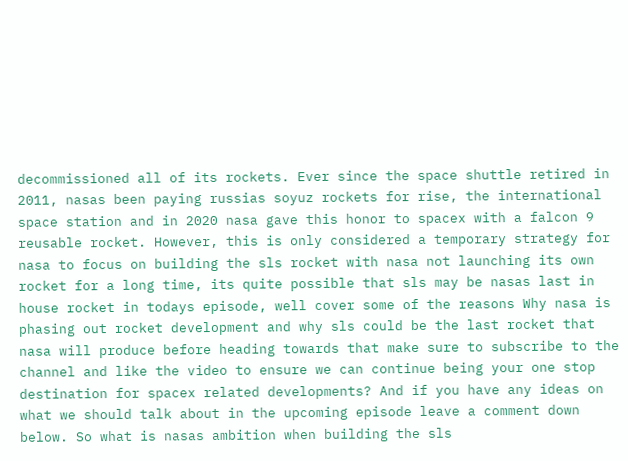decommissioned all of its rockets. Ever since the space shuttle retired in 2011, nasas been paying russias soyuz rockets for rise, the international space station and in 2020 nasa gave this honor to spacex with a falcon 9 reusable rocket. However, this is only considered a temporary strategy for nasa to focus on building the sls rocket with nasa not launching its own rocket for a long time, its quite possible that sls may be nasas last in house rocket in todays episode, well cover some of the reasons Why nasa is phasing out rocket development and why sls could be the last rocket that nasa will produce before heading towards that make sure to subscribe to the channel and like the video to ensure we can continue being your one stop destination for spacex related developments? And if you have any ideas on what we should talk about in the upcoming episode leave a comment down below. So what is nasas ambition when building the sls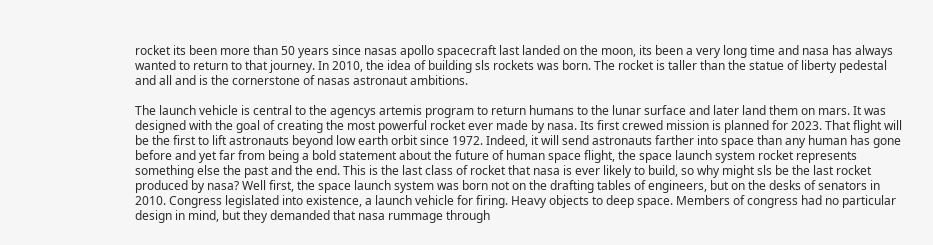rocket its been more than 50 years since nasas apollo spacecraft last landed on the moon, its been a very long time and nasa has always wanted to return to that journey. In 2010, the idea of building sls rockets was born. The rocket is taller than the statue of liberty pedestal and all and is the cornerstone of nasas astronaut ambitions.

The launch vehicle is central to the agencys artemis program to return humans to the lunar surface and later land them on mars. It was designed with the goal of creating the most powerful rocket ever made by nasa. Its first crewed mission is planned for 2023. That flight will be the first to lift astronauts beyond low earth orbit since 1972. Indeed, it will send astronauts farther into space than any human has gone before and yet far from being a bold statement about the future of human space flight, the space launch system rocket represents something else the past and the end. This is the last class of rocket that nasa is ever likely to build, so why might sls be the last rocket produced by nasa? Well first, the space launch system was born not on the drafting tables of engineers, but on the desks of senators in 2010. Congress legislated into existence, a launch vehicle for firing. Heavy objects to deep space. Members of congress had no particular design in mind, but they demanded that nasa rummage through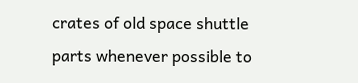crates of old space shuttle parts whenever possible to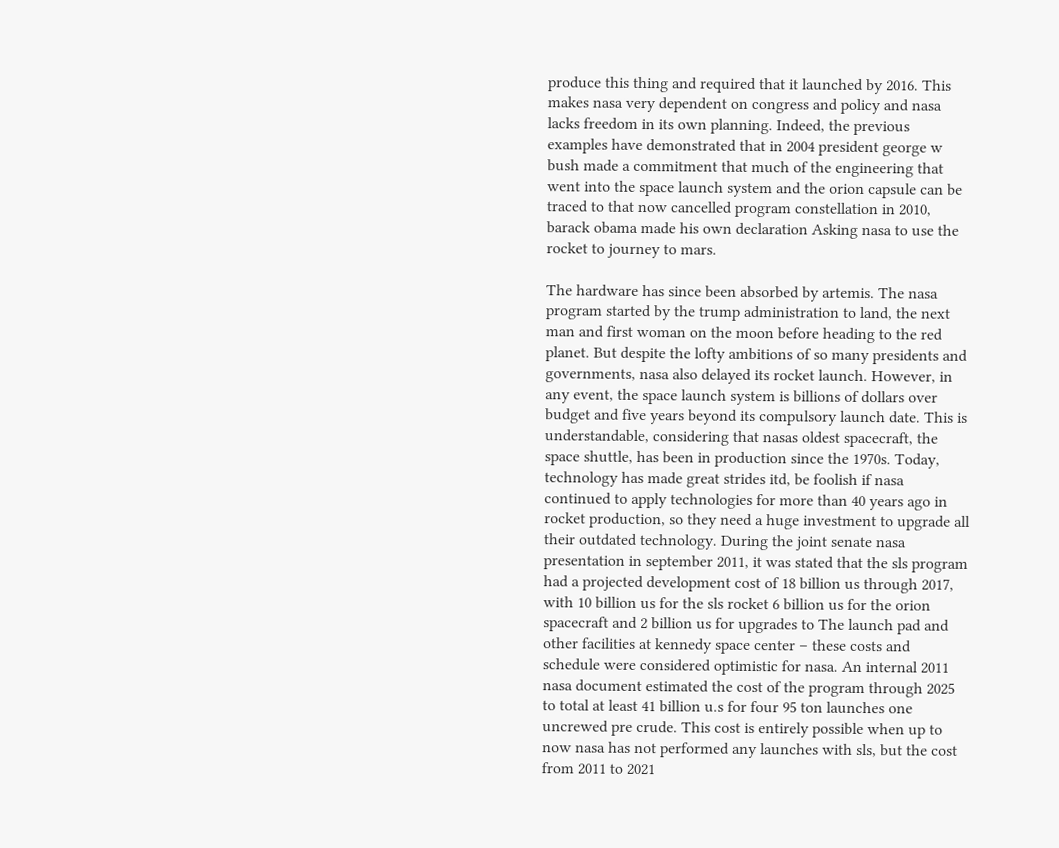produce this thing and required that it launched by 2016. This makes nasa very dependent on congress and policy and nasa lacks freedom in its own planning. Indeed, the previous examples have demonstrated that in 2004 president george w bush made a commitment that much of the engineering that went into the space launch system and the orion capsule can be traced to that now cancelled program constellation in 2010, barack obama made his own declaration Asking nasa to use the rocket to journey to mars.

The hardware has since been absorbed by artemis. The nasa program started by the trump administration to land, the next man and first woman on the moon before heading to the red planet. But despite the lofty ambitions of so many presidents and governments, nasa also delayed its rocket launch. However, in any event, the space launch system is billions of dollars over budget and five years beyond its compulsory launch date. This is understandable, considering that nasas oldest spacecraft, the space shuttle, has been in production since the 1970s. Today, technology has made great strides itd, be foolish if nasa continued to apply technologies for more than 40 years ago in rocket production, so they need a huge investment to upgrade all their outdated technology. During the joint senate nasa presentation in september 2011, it was stated that the sls program had a projected development cost of 18 billion us through 2017, with 10 billion us for the sls rocket 6 billion us for the orion spacecraft and 2 billion us for upgrades to The launch pad and other facilities at kennedy space center – these costs and schedule were considered optimistic for nasa. An internal 2011 nasa document estimated the cost of the program through 2025 to total at least 41 billion u.s for four 95 ton launches one uncrewed pre crude. This cost is entirely possible when up to now nasa has not performed any launches with sls, but the cost from 2011 to 2021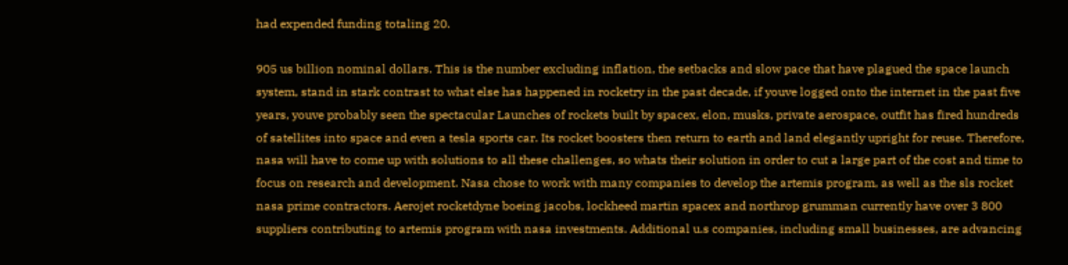had expended funding totaling 20.

905 us billion nominal dollars. This is the number excluding inflation, the setbacks and slow pace that have plagued the space launch system, stand in stark contrast to what else has happened in rocketry in the past decade, if youve logged onto the internet in the past five years, youve probably seen the spectacular Launches of rockets built by spacex, elon, musks, private aerospace, outfit has fired hundreds of satellites into space and even a tesla sports car. Its rocket boosters then return to earth and land elegantly upright for reuse. Therefore, nasa will have to come up with solutions to all these challenges, so whats their solution in order to cut a large part of the cost and time to focus on research and development. Nasa chose to work with many companies to develop the artemis program, as well as the sls rocket nasa prime contractors. Aerojet rocketdyne boeing jacobs, lockheed martin spacex and northrop grumman currently have over 3 800 suppliers contributing to artemis program with nasa investments. Additional u.s companies, including small businesses, are advancing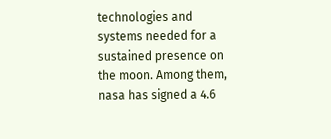technologies and systems needed for a sustained presence on the moon. Among them, nasa has signed a 4.6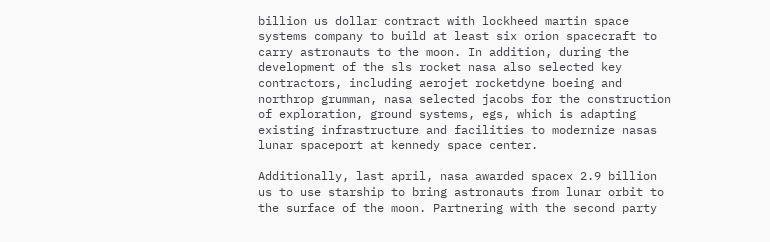billion us dollar contract with lockheed martin space systems company to build at least six orion spacecraft to carry astronauts to the moon. In addition, during the development of the sls rocket nasa also selected key contractors, including aerojet rocketdyne boeing and northrop grumman, nasa selected jacobs for the construction of exploration, ground systems, egs, which is adapting existing infrastructure and facilities to modernize nasas lunar spaceport at kennedy space center.

Additionally, last april, nasa awarded spacex 2.9 billion us to use starship to bring astronauts from lunar orbit to the surface of the moon. Partnering with the second party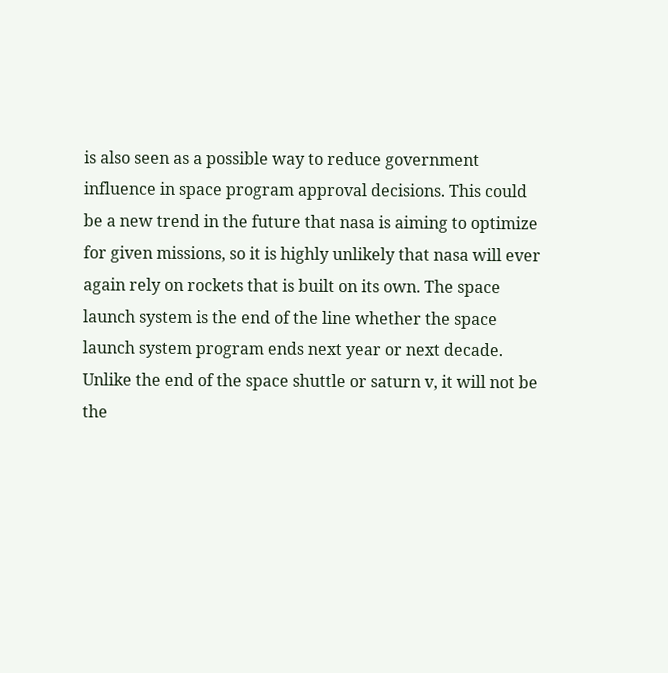is also seen as a possible way to reduce government influence in space program approval decisions. This could be a new trend in the future that nasa is aiming to optimize for given missions, so it is highly unlikely that nasa will ever again rely on rockets that is built on its own. The space launch system is the end of the line whether the space launch system program ends next year or next decade. Unlike the end of the space shuttle or saturn v, it will not be the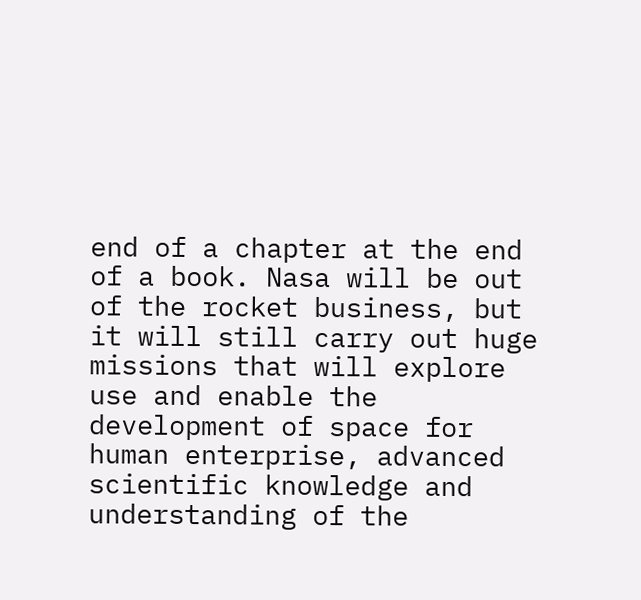end of a chapter at the end of a book. Nasa will be out of the rocket business, but it will still carry out huge missions that will explore use and enable the development of space for human enterprise, advanced scientific knowledge and understanding of the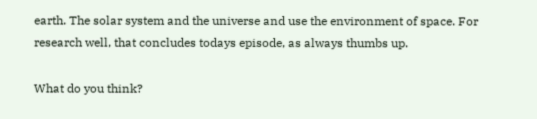earth. The solar system and the universe and use the environment of space. For research well, that concludes todays episode, as always thumbs up.

What do you think?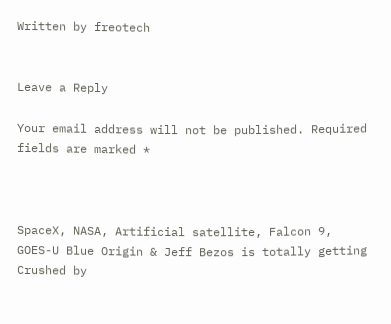Written by freotech


Leave a Reply

Your email address will not be published. Required fields are marked *



SpaceX, NASA, Artificial satellite, Falcon 9, GOES-U Blue Origin & Jeff Bezos is totally getting Crushed by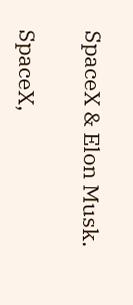SpaceX & Elon Musk.

SpaceX,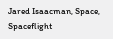Jared Isaacman, Space, Spaceflight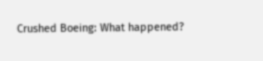Crushed Boeing: What happened?